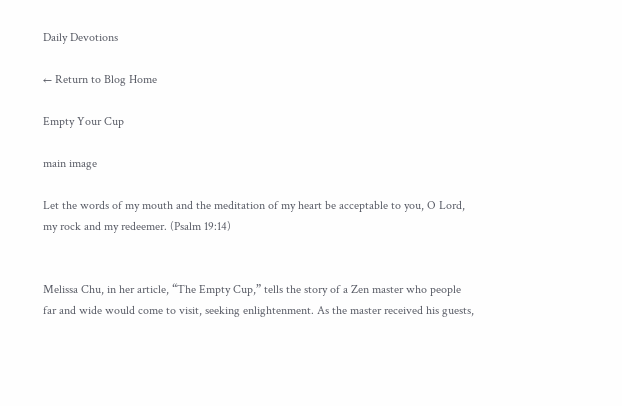Daily Devotions

← Return to Blog Home

Empty Your Cup

main image

Let the words of my mouth and the meditation of my heart be acceptable to you, O Lord, my rock and my redeemer. (Psalm 19:14)


Melissa Chu, in her article, “The Empty Cup,” tells the story of a Zen master who people far and wide would come to visit, seeking enlightenment. As the master received his guests,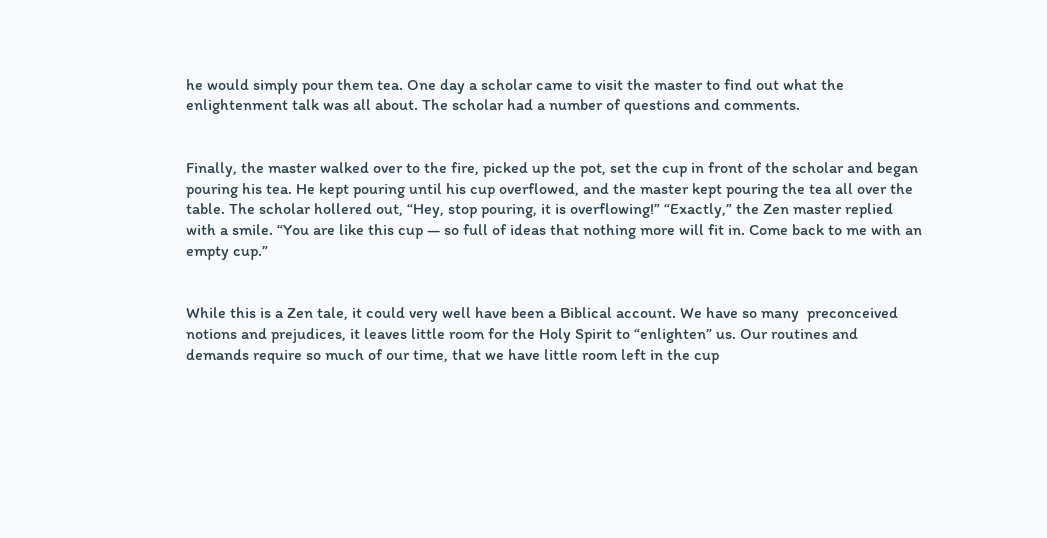he would simply pour them tea. One day a scholar came to visit the master to find out what the enlightenment talk was all about. The scholar had a number of questions and comments.


Finally, the master walked over to the fire, picked up the pot, set the cup in front of the scholar and began pouring his tea. He kept pouring until his cup overflowed, and the master kept pouring the tea all over the table. The scholar hollered out, “Hey, stop pouring, it is overflowing!” “Exactly,” the Zen master replied with a smile. “You are like this cup — so full of ideas that nothing more will fit in. Come back to me with an empty cup.”


While this is a Zen tale, it could very well have been a Biblical account. We have so many  preconceived notions and prejudices, it leaves little room for the Holy Spirit to “enlighten” us. Our routines and demands require so much of our time, that we have little room left in the cup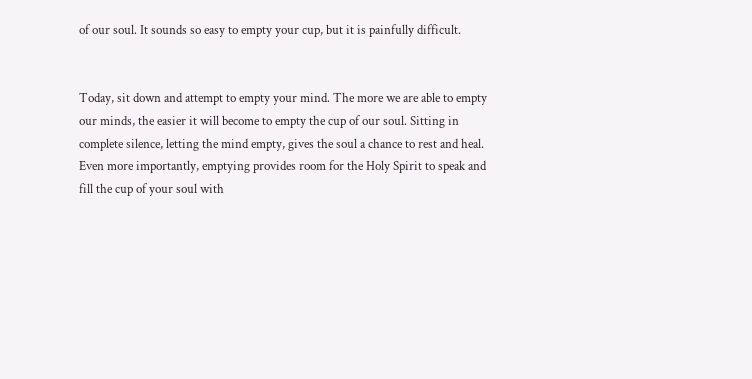of our soul. It sounds so easy to empty your cup, but it is painfully difficult.


Today, sit down and attempt to empty your mind. The more we are able to empty our minds, the easier it will become to empty the cup of our soul. Sitting in complete silence, letting the mind empty, gives the soul a chance to rest and heal. Even more importantly, emptying provides room for the Holy Spirit to speak and fill the cup of your soul with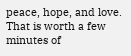peace, hope, and love. That is worth a few minutes of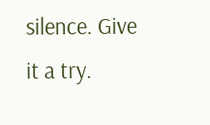silence. Give it a try.